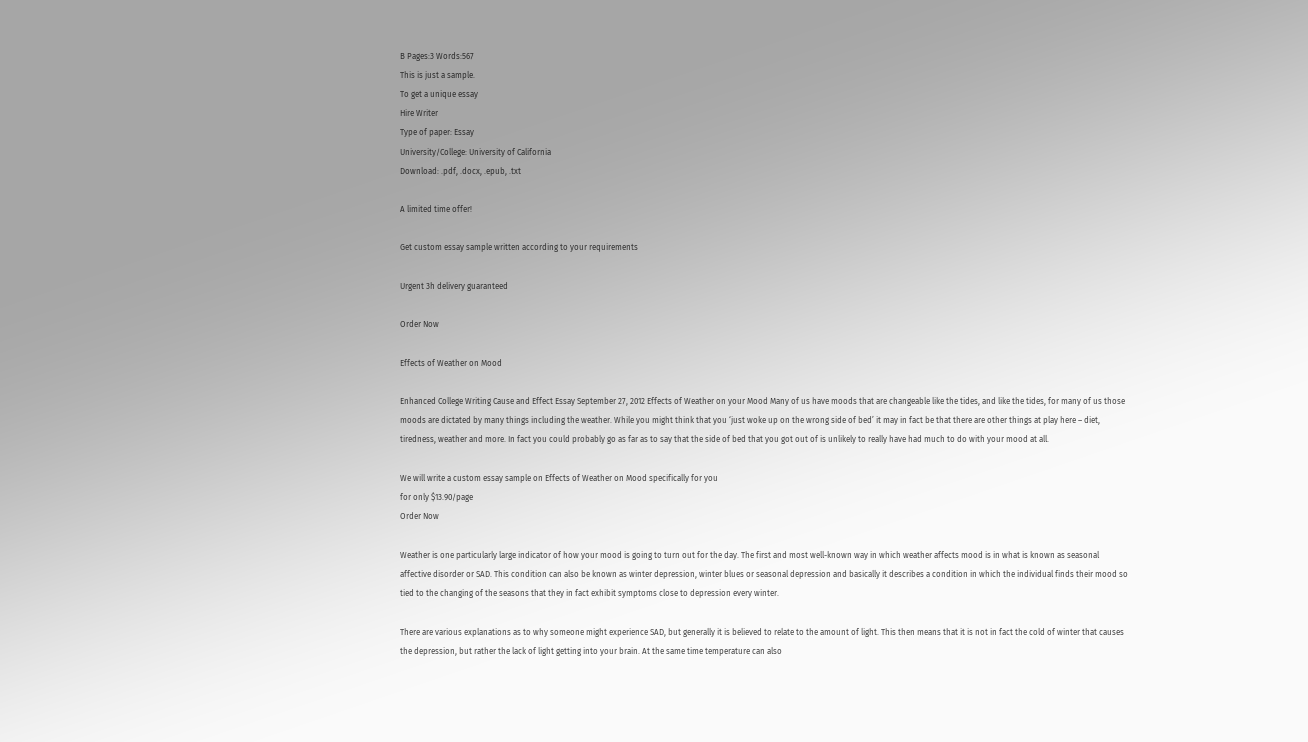B Pages:3 Words:567
This is just a sample.
To get a unique essay
Hire Writer
Type of paper: Essay
University/College: University of California
Download: .pdf, .docx, .epub, .txt

A limited time offer!

Get custom essay sample written according to your requirements

Urgent 3h delivery guaranteed

Order Now

Effects of Weather on Mood

Enhanced College Writing Cause and Effect Essay September 27, 2012 Effects of Weather on your Mood Many of us have moods that are changeable like the tides, and like the tides, for many of us those moods are dictated by many things including the weather. While you might think that you ‘just woke up on the wrong side of bed’ it may in fact be that there are other things at play here – diet, tiredness, weather and more. In fact you could probably go as far as to say that the side of bed that you got out of is unlikely to really have had much to do with your mood at all.

We will write a custom essay sample on Effects of Weather on Mood specifically for you
for only $13.90/page
Order Now

Weather is one particularly large indicator of how your mood is going to turn out for the day. The first and most well-known way in which weather affects mood is in what is known as seasonal affective disorder or SAD. This condition can also be known as winter depression, winter blues or seasonal depression and basically it describes a condition in which the individual finds their mood so tied to the changing of the seasons that they in fact exhibit symptoms close to depression every winter.

There are various explanations as to why someone might experience SAD, but generally it is believed to relate to the amount of light. This then means that it is not in fact the cold of winter that causes the depression, but rather the lack of light getting into your brain. At the same time temperature can also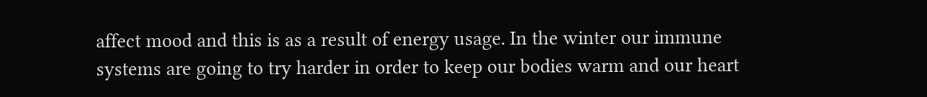affect mood and this is as a result of energy usage. In the winter our immune systems are going to try harder in order to keep our bodies warm and our heart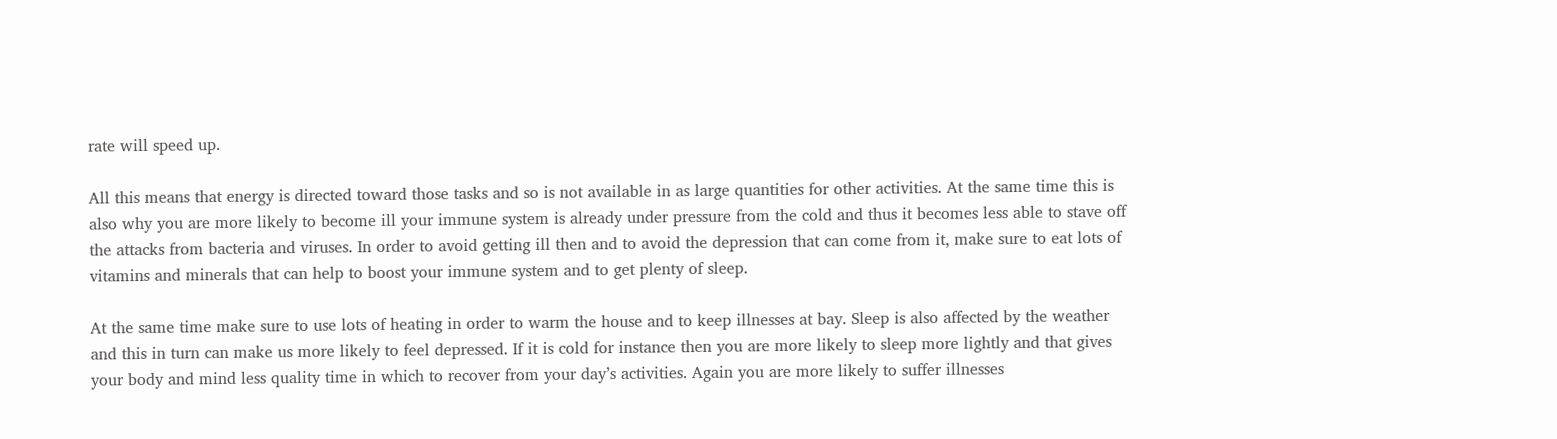rate will speed up.

All this means that energy is directed toward those tasks and so is not available in as large quantities for other activities. At the same time this is also why you are more likely to become ill your immune system is already under pressure from the cold and thus it becomes less able to stave off the attacks from bacteria and viruses. In order to avoid getting ill then and to avoid the depression that can come from it, make sure to eat lots of vitamins and minerals that can help to boost your immune system and to get plenty of sleep.

At the same time make sure to use lots of heating in order to warm the house and to keep illnesses at bay. Sleep is also affected by the weather and this in turn can make us more likely to feel depressed. If it is cold for instance then you are more likely to sleep more lightly and that gives your body and mind less quality time in which to recover from your day’s activities. Again you are more likely to suffer illnesses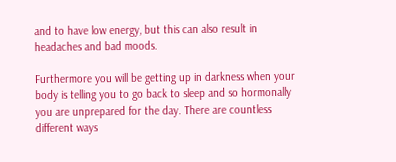and to have low energy, but this can also result in headaches and bad moods.

Furthermore you will be getting up in darkness when your body is telling you to go back to sleep and so hormonally you are unprepared for the day. There are countless different ways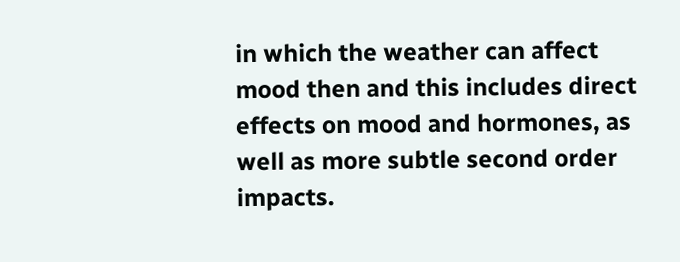in which the weather can affect mood then and this includes direct effects on mood and hormones, as well as more subtle second order impacts.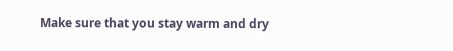Make sure that you stay warm and dry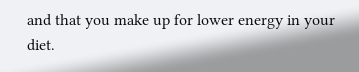and that you make up for lower energy in your diet.